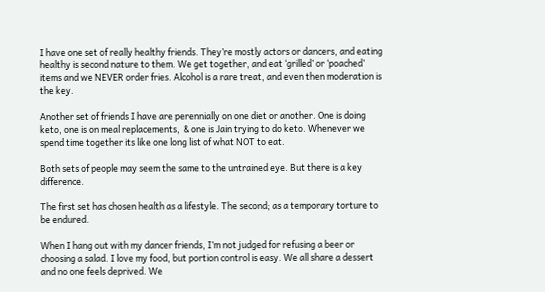I have one set of really healthy friends. They’re mostly actors or dancers, and eating healthy is second nature to them. We get together, and eat ‘grilled’ or ‘poached’ items and we NEVER order fries. Alcohol is a rare treat, and even then moderation is the key.

Another set of friends I have are perennially on one diet or another. One is doing keto, one is on meal replacements,  & one is Jain trying to do keto. Whenever we spend time together its like one long list of what NOT to eat.

Both sets of people may seem the same to the untrained eye. But there is a key difference.

The first set has chosen health as a lifestyle. The second; as a temporary torture to be endured.

When I hang out with my dancer friends, I’m not judged for refusing a beer or choosing a salad. I love my food, but portion control is easy. We all share a dessert and no one feels deprived. We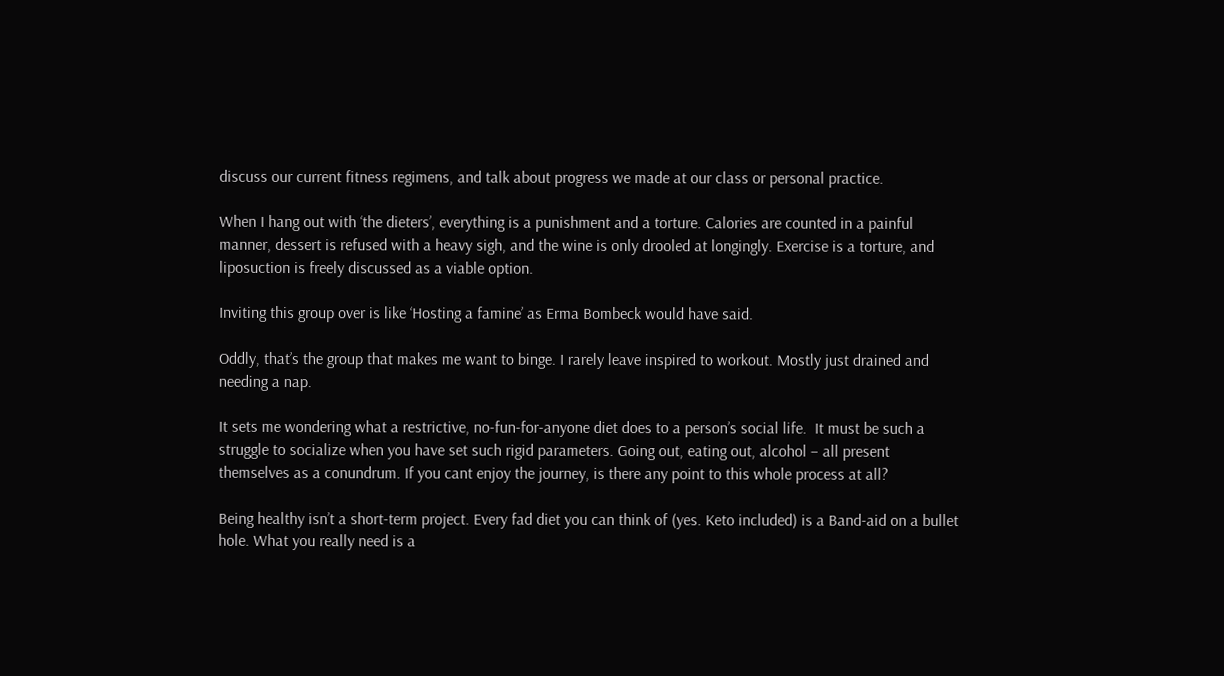discuss our current fitness regimens, and talk about progress we made at our class or personal practice.

When I hang out with ‘the dieters’, everything is a punishment and a torture. Calories are counted in a painful manner, dessert is refused with a heavy sigh, and the wine is only drooled at longingly. Exercise is a torture, and liposuction is freely discussed as a viable option.

Inviting this group over is like ‘Hosting a famine’ as Erma Bombeck would have said.

Oddly, that’s the group that makes me want to binge. I rarely leave inspired to workout. Mostly just drained and needing a nap.

It sets me wondering what a restrictive, no-fun-for-anyone diet does to a person’s social life.  It must be such a struggle to socialize when you have set such rigid parameters. Going out, eating out, alcohol – all present themselves as a conundrum. If you cant enjoy the journey, is there any point to this whole process at all?

Being healthy isn’t a short-term project. Every fad diet you can think of (yes. Keto included) is a Band-aid on a bullet hole. What you really need is a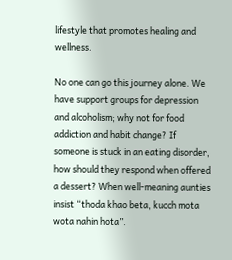lifestyle that promotes healing and wellness.

No one can go this journey alone. We have support groups for depression and alcoholism; why not for food addiction and habit change? If someone is stuck in an eating disorder, how should they respond when offered a dessert? When well-meaning aunties insist “thoda khao beta, kucch mota wota nahin hota”.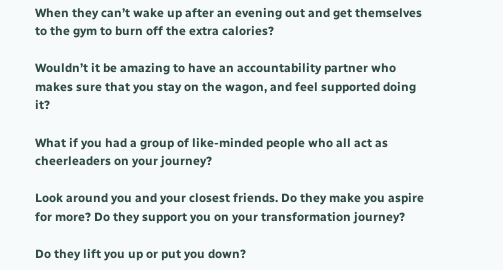When they can’t wake up after an evening out and get themselves to the gym to burn off the extra calories?

Wouldn’t it be amazing to have an accountability partner who makes sure that you stay on the wagon, and feel supported doing it?

What if you had a group of like-minded people who all act as cheerleaders on your journey?

Look around you and your closest friends. Do they make you aspire for more? Do they support you on your transformation journey?

Do they lift you up or put you down?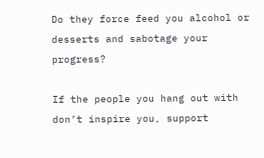Do they force feed you alcohol or desserts and sabotage your progress?

If the people you hang out with don’t inspire you, support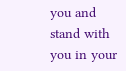you and stand with you in your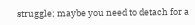struggle; maybe you need to detach for a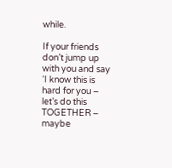while.

If your friends don’t jump up with you and say ‘I know this is hard for you – let’s do this TOGETHER – maybe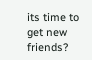its time to get new friends?